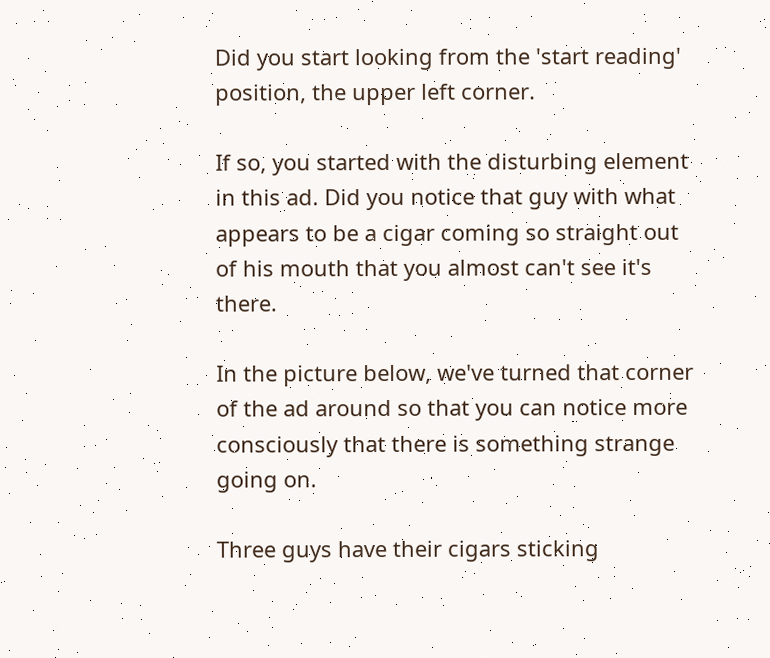Did you start looking from the 'start reading' position, the upper left corner.

If so, you started with the disturbing element in this ad. Did you notice that guy with what appears to be a cigar coming so straight out of his mouth that you almost can't see it's there.

In the picture below, we've turned that corner of the ad around so that you can notice more consciously that there is something strange going on.

Three guys have their cigars sticking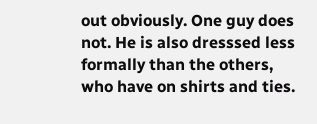out obviously. One guy does not. He is also dresssed less formally than the others, who have on shirts and ties.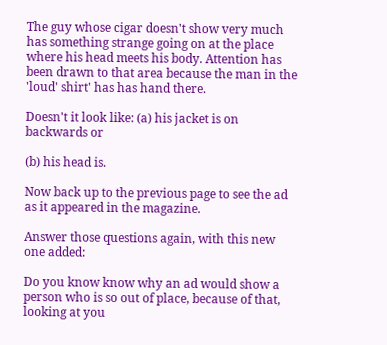The guy whose cigar doesn't show very much has something strange going on at the place where his head meets his body. Attention has been drawn to that area because the man in the 'loud' shirt' has has hand there.

Doesn't it look like: (a) his jacket is on backwards or

(b) his head is.

Now back up to the previous page to see the ad as it appeared in the magazine.

Answer those questions again, with this new one added:

Do you know know why an ad would show a person who is so out of place, because of that, looking at you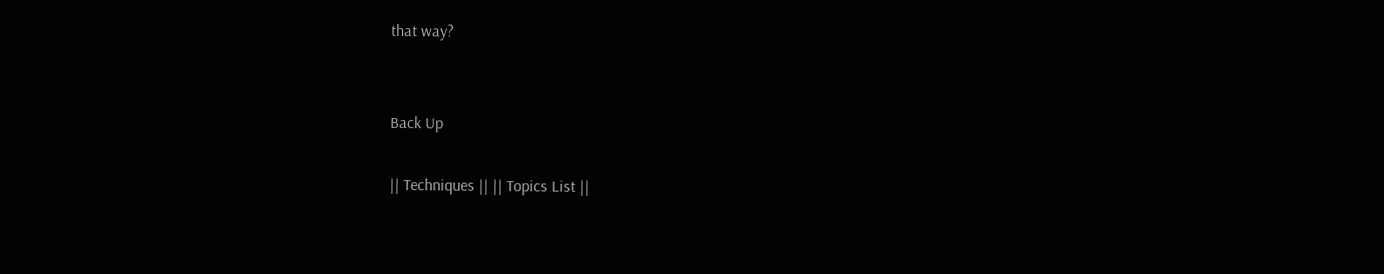that way?


Back Up

|| Techniques || || Topics List ||